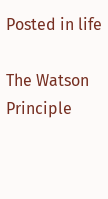Posted in life

The Watson Principle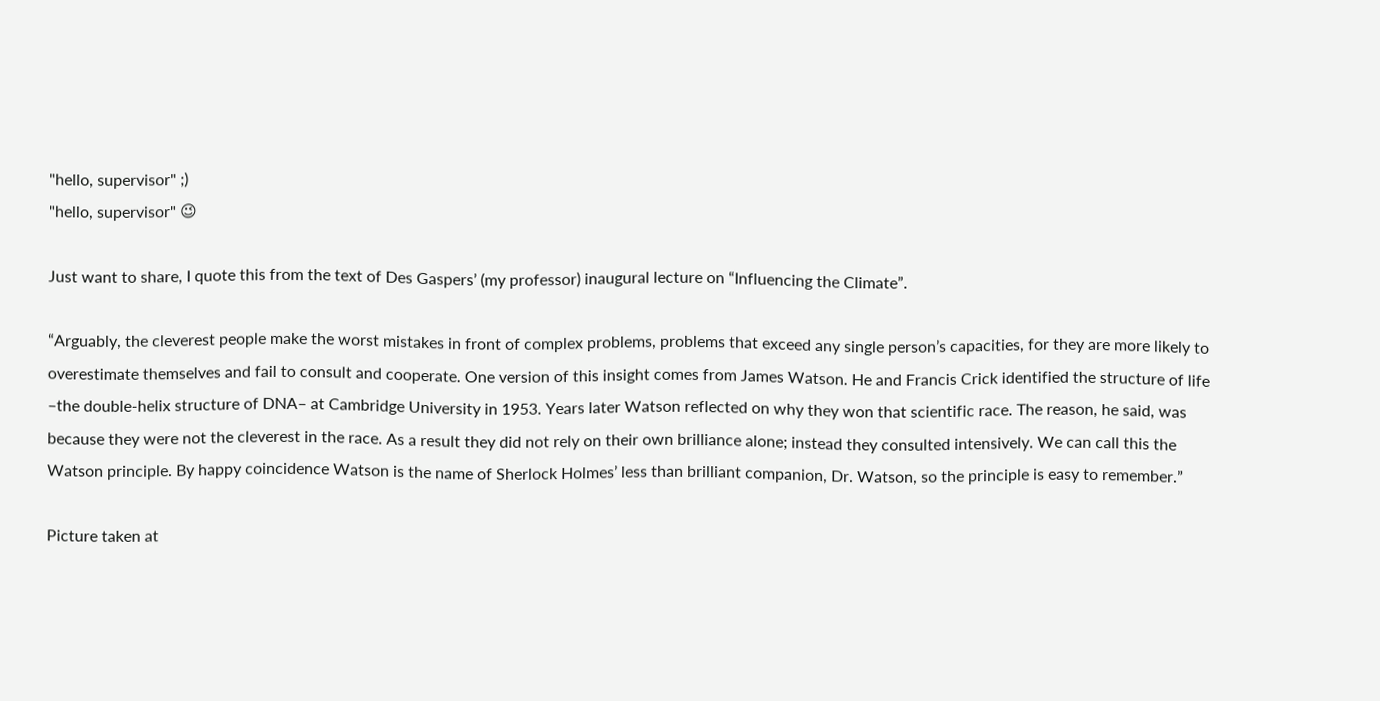"hello, supervisor" ;)
"hello, supervisor" 😉

Just want to share, I quote this from the text of Des Gaspers’ (my professor) inaugural lecture on “Influencing the Climate”.

“Arguably, the cleverest people make the worst mistakes in front of complex problems, problems that exceed any single person’s capacities, for they are more likely to overestimate themselves and fail to consult and cooperate. One version of this insight comes from James Watson. He and Francis Crick identified the structure of life –the double-helix structure of DNA– at Cambridge University in 1953. Years later Watson reflected on why they won that scientific race. The reason, he said, was because they were not the cleverest in the race. As a result they did not rely on their own brilliance alone; instead they consulted intensively. We can call this the Watson principle. By happy coincidence Watson is the name of Sherlock Holmes’ less than brilliant companion, Dr. Watson, so the principle is easy to remember.”

Picture taken at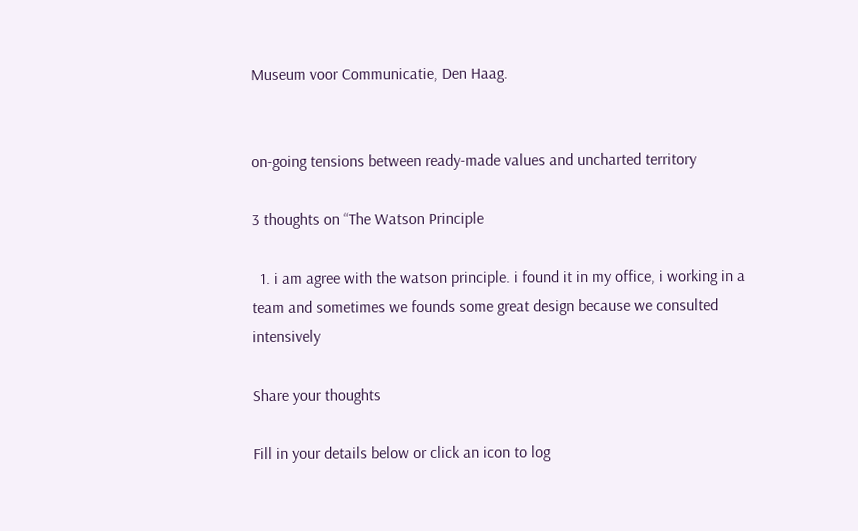Museum voor Communicatie, Den Haag.


on-going tensions between ready-made values and uncharted territory

3 thoughts on “The Watson Principle

  1. i am agree with the watson principle. i found it in my office, i working in a team and sometimes we founds some great design because we consulted intensively

Share your thoughts

Fill in your details below or click an icon to log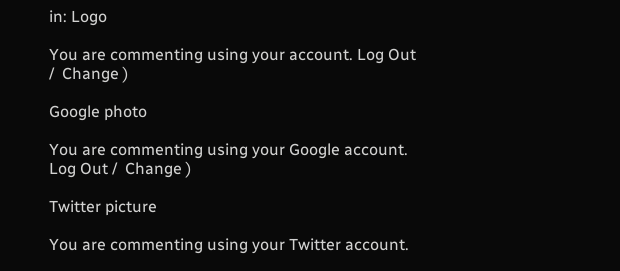in: Logo

You are commenting using your account. Log Out /  Change )

Google photo

You are commenting using your Google account. Log Out /  Change )

Twitter picture

You are commenting using your Twitter account.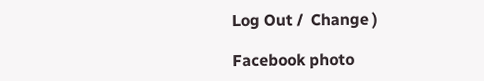Log Out /  Change )

Facebook photo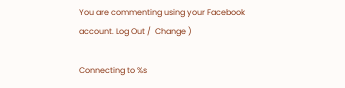You are commenting using your Facebook account. Log Out /  Change )

Connecting to %s